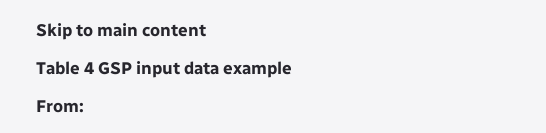Skip to main content

Table 4 GSP input data example

From: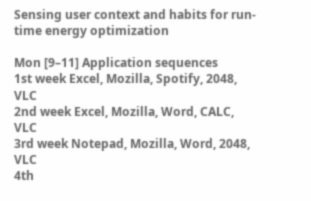Sensing user context and habits for run-time energy optimization

Mon [9–11] Application sequences
1st week Excel, Mozilla, Spotify, 2048, VLC
2nd week Excel, Mozilla, Word, CALC, VLC
3rd week Notepad, Mozilla, Word, 2048, VLC
4th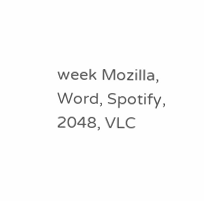week Mozilla, Word, Spotify, 2048, VLC